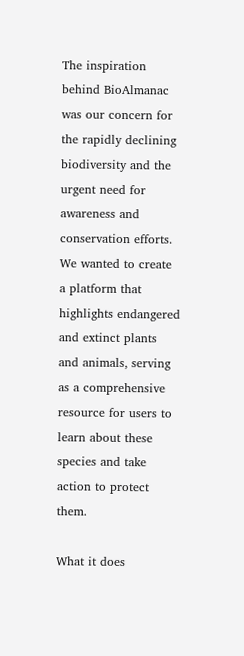The inspiration behind BioAlmanac was our concern for the rapidly declining biodiversity and the urgent need for awareness and conservation efforts. We wanted to create a platform that highlights endangered and extinct plants and animals, serving as a comprehensive resource for users to learn about these species and take action to protect them.

What it does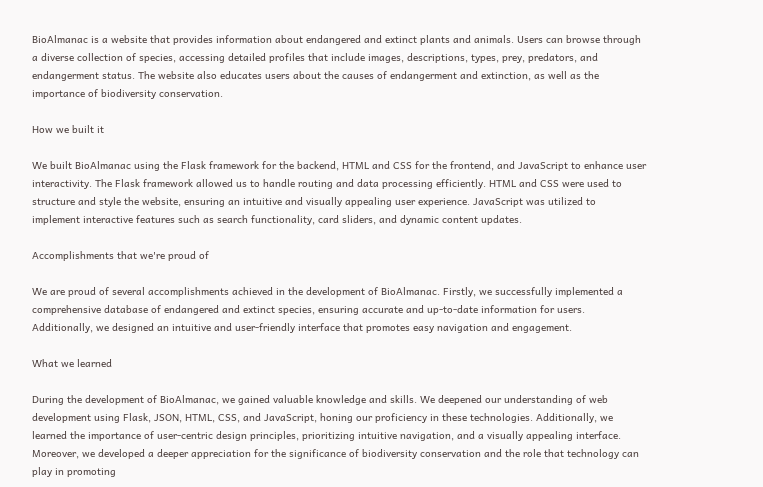BioAlmanac is a website that provides information about endangered and extinct plants and animals. Users can browse through a diverse collection of species, accessing detailed profiles that include images, descriptions, types, prey, predators, and endangerment status. The website also educates users about the causes of endangerment and extinction, as well as the importance of biodiversity conservation.

How we built it

We built BioAlmanac using the Flask framework for the backend, HTML and CSS for the frontend, and JavaScript to enhance user interactivity. The Flask framework allowed us to handle routing and data processing efficiently. HTML and CSS were used to structure and style the website, ensuring an intuitive and visually appealing user experience. JavaScript was utilized to implement interactive features such as search functionality, card sliders, and dynamic content updates.

Accomplishments that we're proud of

We are proud of several accomplishments achieved in the development of BioAlmanac. Firstly, we successfully implemented a comprehensive database of endangered and extinct species, ensuring accurate and up-to-date information for users. Additionally, we designed an intuitive and user-friendly interface that promotes easy navigation and engagement.

What we learned

During the development of BioAlmanac, we gained valuable knowledge and skills. We deepened our understanding of web development using Flask, JSON, HTML, CSS, and JavaScript, honing our proficiency in these technologies. Additionally, we learned the importance of user-centric design principles, prioritizing intuitive navigation, and a visually appealing interface. Moreover, we developed a deeper appreciation for the significance of biodiversity conservation and the role that technology can play in promoting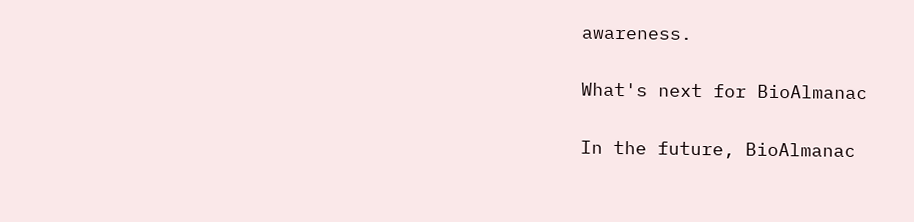awareness.

What's next for BioAlmanac

In the future, BioAlmanac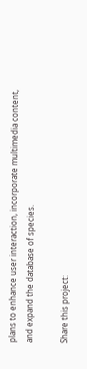plans to enhance user interaction, incorporate multimedia content, and expand the database of species.

Share this project: